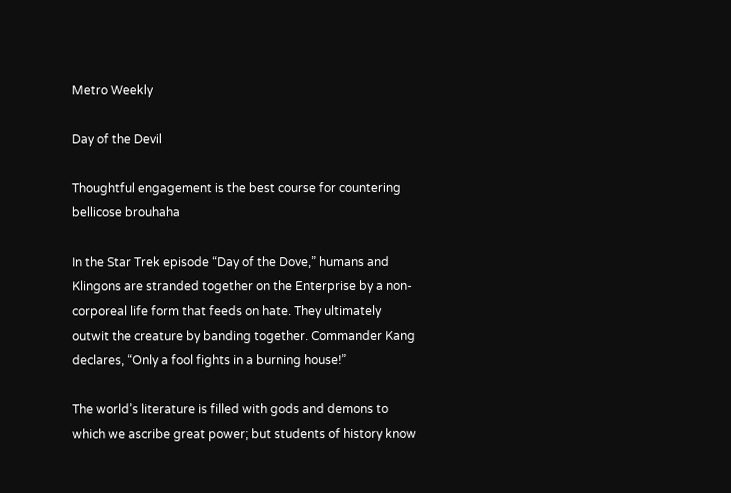Metro Weekly

Day of the Devil

Thoughtful engagement is the best course for countering bellicose brouhaha

In the Star Trek episode “Day of the Dove,” humans and Klingons are stranded together on the Enterprise by a non-corporeal life form that feeds on hate. They ultimately outwit the creature by banding together. Commander Kang declares, “Only a fool fights in a burning house!”

The world’s literature is filled with gods and demons to which we ascribe great power; but students of history know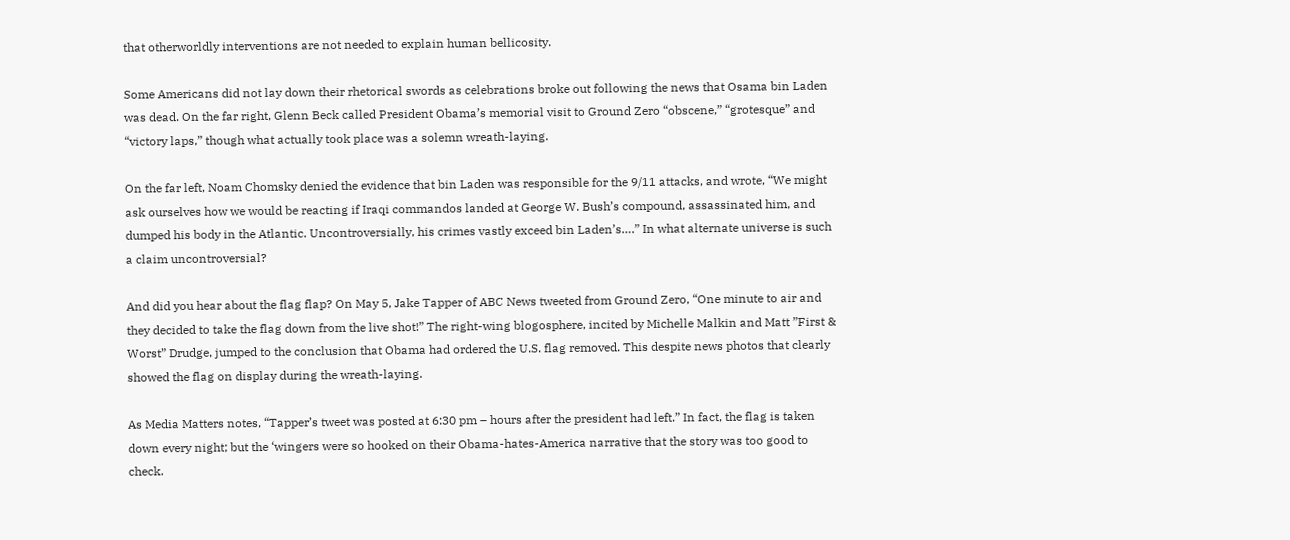that otherworldly interventions are not needed to explain human bellicosity.

Some Americans did not lay down their rhetorical swords as celebrations broke out following the news that Osama bin Laden was dead. On the far right, Glenn Beck called President Obama’s memorial visit to Ground Zero “obscene,” “grotesque” and “victory laps,” though what actually took place was a solemn wreath-laying.

On the far left, Noam Chomsky denied the evidence that bin Laden was responsible for the 9/11 attacks, and wrote, “We might ask ourselves how we would be reacting if Iraqi commandos landed at George W. Bush’s compound, assassinated him, and dumped his body in the Atlantic. Uncontroversially, his crimes vastly exceed bin Laden’s….” In what alternate universe is such a claim uncontroversial?

And did you hear about the flag flap? On May 5, Jake Tapper of ABC News tweeted from Ground Zero, “One minute to air and they decided to take the flag down from the live shot!” The right-wing blogosphere, incited by Michelle Malkin and Matt ”First & Worst” Drudge, jumped to the conclusion that Obama had ordered the U.S. flag removed. This despite news photos that clearly showed the flag on display during the wreath-laying.

As Media Matters notes, “Tapper’s tweet was posted at 6:30 pm – hours after the president had left.” In fact, the flag is taken down every night; but the ‘wingers were so hooked on their Obama-hates-America narrative that the story was too good to check.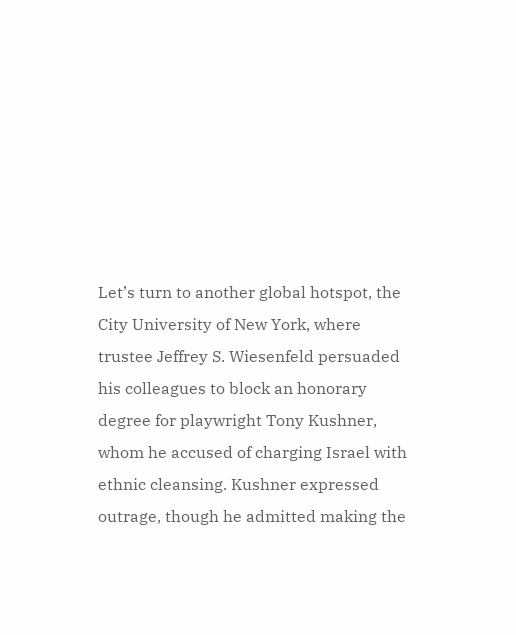Let’s turn to another global hotspot, the City University of New York, where trustee Jeffrey S. Wiesenfeld persuaded his colleagues to block an honorary degree for playwright Tony Kushner, whom he accused of charging Israel with ethnic cleansing. Kushner expressed outrage, though he admitted making the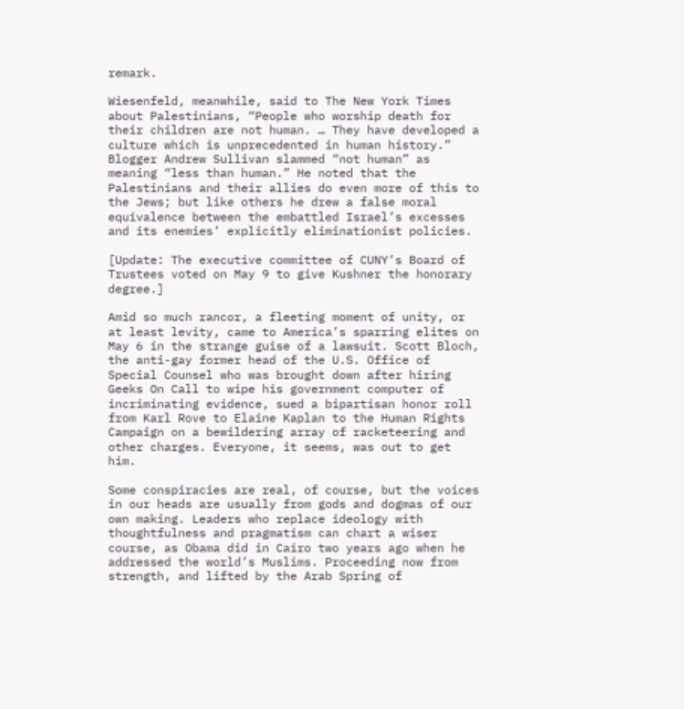remark.

Wiesenfeld, meanwhile, said to The New York Times about Palestinians, “People who worship death for their children are not human. … They have developed a culture which is unprecedented in human history.” Blogger Andrew Sullivan slammed “not human” as meaning “less than human.” He noted that the Palestinians and their allies do even more of this to the Jews; but like others he drew a false moral equivalence between the embattled Israel’s excesses and its enemies’ explicitly eliminationist policies.

[Update: The executive committee of CUNY’s Board of Trustees voted on May 9 to give Kushner the honorary degree.]

Amid so much rancor, a fleeting moment of unity, or at least levity, came to America’s sparring elites on May 6 in the strange guise of a lawsuit. Scott Bloch, the anti-gay former head of the U.S. Office of Special Counsel who was brought down after hiring Geeks On Call to wipe his government computer of incriminating evidence, sued a bipartisan honor roll from Karl Rove to Elaine Kaplan to the Human Rights Campaign on a bewildering array of racketeering and other charges. Everyone, it seems, was out to get him.

Some conspiracies are real, of course, but the voices in our heads are usually from gods and dogmas of our own making. Leaders who replace ideology with thoughtfulness and pragmatism can chart a wiser course, as Obama did in Cairo two years ago when he addressed the world’s Muslims. Proceeding now from strength, and lifted by the Arab Spring of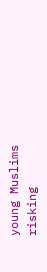young Muslims risking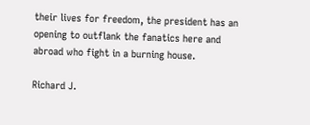their lives for freedom, the president has an opening to outflank the fanatics here and abroad who fight in a burning house.

Richard J.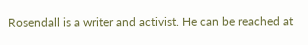Rosendall is a writer and activist. He can be reached at